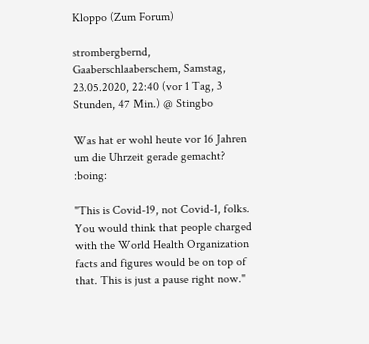Kloppo (Zum Forum)

strombergbernd, Gaaberschlaaberschem, Samstag, 23.05.2020, 22:40 (vor 1 Tag, 3 Stunden, 47 Min.) @ Stingbo

Was hat er wohl heute vor 16 Jahren um die Uhrzeit gerade gemacht? :boing:

"This is Covid-19, not Covid-1, folks. You would think that people charged with the World Health Organization facts and figures would be on top of that. This is just a pause right now."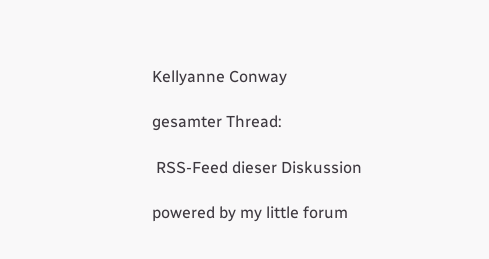Kellyanne Conway

gesamter Thread:

 RSS-Feed dieser Diskussion

powered by my little forum